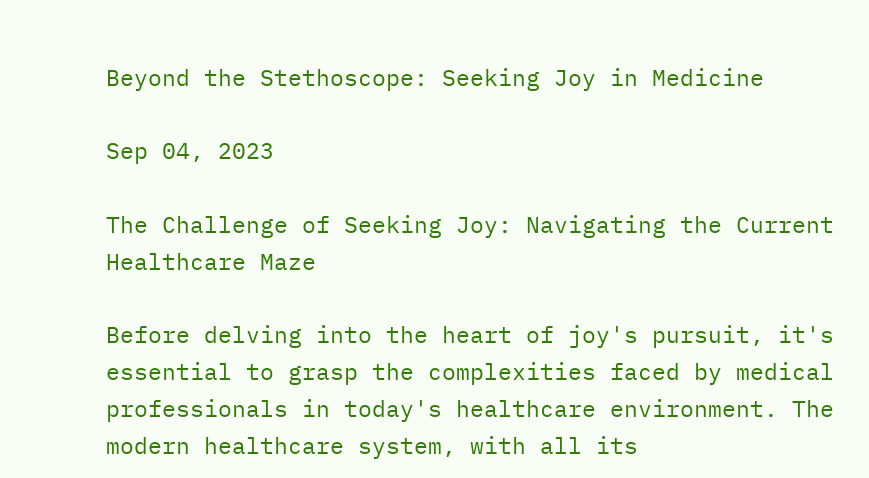Beyond the Stethoscope: Seeking Joy in Medicine

Sep 04, 2023

The Challenge of Seeking Joy: Navigating the Current Healthcare Maze

Before delving into the heart of joy's pursuit, it's essential to grasp the complexities faced by medical professionals in today's healthcare environment. The modern healthcare system, with all its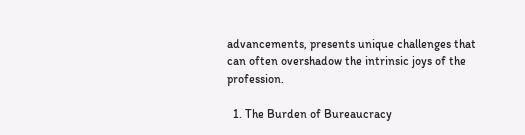advancements, presents unique challenges that can often overshadow the intrinsic joys of the profession.

  1. The Burden of Bureaucracy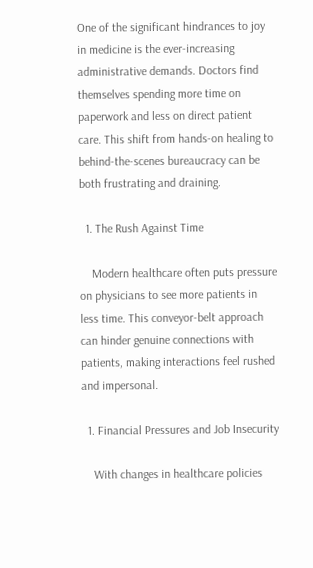One of the significant hindrances to joy in medicine is the ever-increasing administrative demands. Doctors find themselves spending more time on paperwork and less on direct patient care. This shift from hands-on healing to behind-the-scenes bureaucracy can be both frustrating and draining.

  1. The Rush Against Time

    Modern healthcare often puts pressure on physicians to see more patients in less time. This conveyor-belt approach can hinder genuine connections with patients, making interactions feel rushed and impersonal.

  1. Financial Pressures and Job Insecurity

    With changes in healthcare policies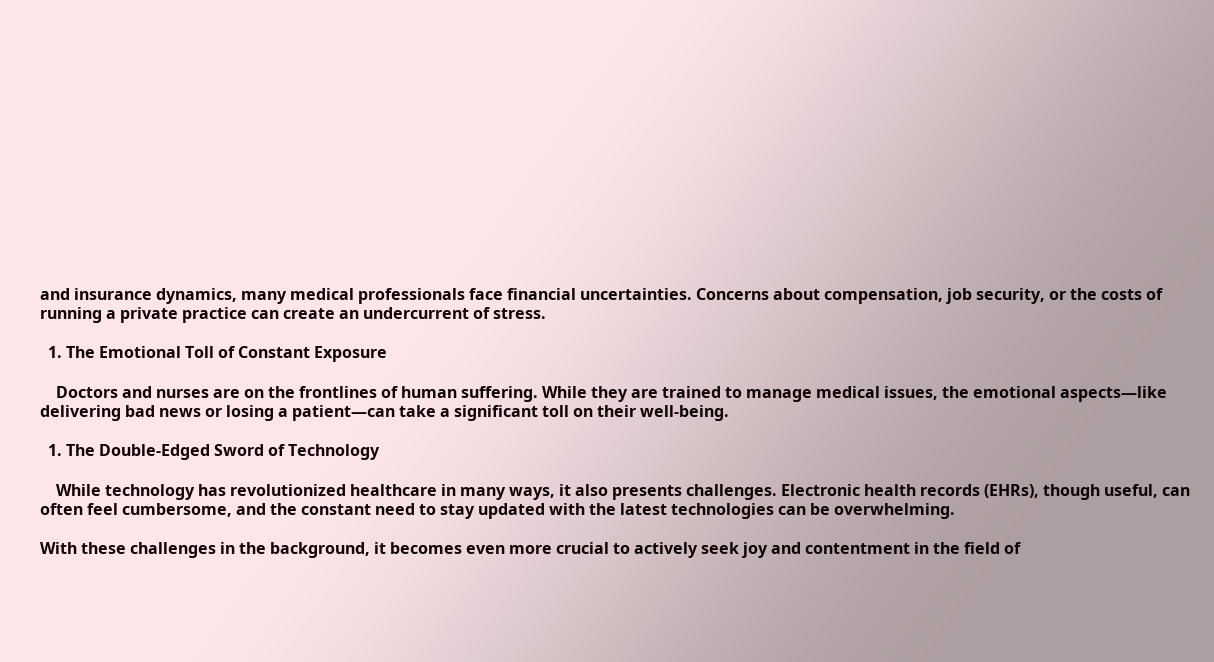and insurance dynamics, many medical professionals face financial uncertainties. Concerns about compensation, job security, or the costs of running a private practice can create an undercurrent of stress.

  1. The Emotional Toll of Constant Exposure

    Doctors and nurses are on the frontlines of human suffering. While they are trained to manage medical issues, the emotional aspects—like delivering bad news or losing a patient—can take a significant toll on their well-being.

  1. The Double-Edged Sword of Technology

    While technology has revolutionized healthcare in many ways, it also presents challenges. Electronic health records (EHRs), though useful, can often feel cumbersome, and the constant need to stay updated with the latest technologies can be overwhelming.

With these challenges in the background, it becomes even more crucial to actively seek joy and contentment in the field of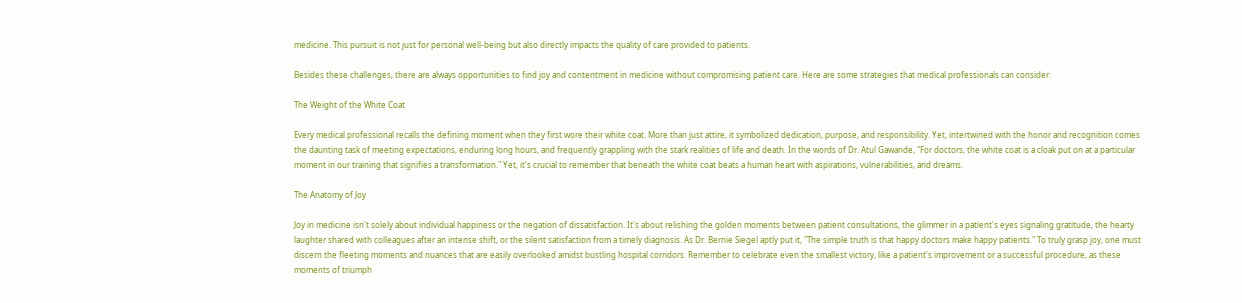medicine. This pursuit is not just for personal well-being but also directly impacts the quality of care provided to patients.

Besides these challenges, there are always opportunities to find joy and contentment in medicine without compromising patient care. Here are some strategies that medical professionals can consider:

The Weight of the White Coat

Every medical professional recalls the defining moment when they first wore their white coat. More than just attire, it symbolized dedication, purpose, and responsibility. Yet, intertwined with the honor and recognition comes the daunting task of meeting expectations, enduring long hours, and frequently grappling with the stark realities of life and death. In the words of Dr. Atul Gawande, "For doctors, the white coat is a cloak put on at a particular moment in our training that signifies a transformation." Yet, it's crucial to remember that beneath the white coat beats a human heart with aspirations, vulnerabilities, and dreams.

The Anatomy of Joy

Joy in medicine isn't solely about individual happiness or the negation of dissatisfaction. It's about relishing the golden moments between patient consultations, the glimmer in a patient's eyes signaling gratitude, the hearty laughter shared with colleagues after an intense shift, or the silent satisfaction from a timely diagnosis. As Dr. Bernie Siegel aptly put it, "The simple truth is that happy doctors make happy patients." To truly grasp joy, one must discern the fleeting moments and nuances that are easily overlooked amidst bustling hospital corridors. Remember to celebrate even the smallest victory, like a patient's improvement or a successful procedure, as these moments of triumph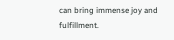can bring immense joy and fulfillment.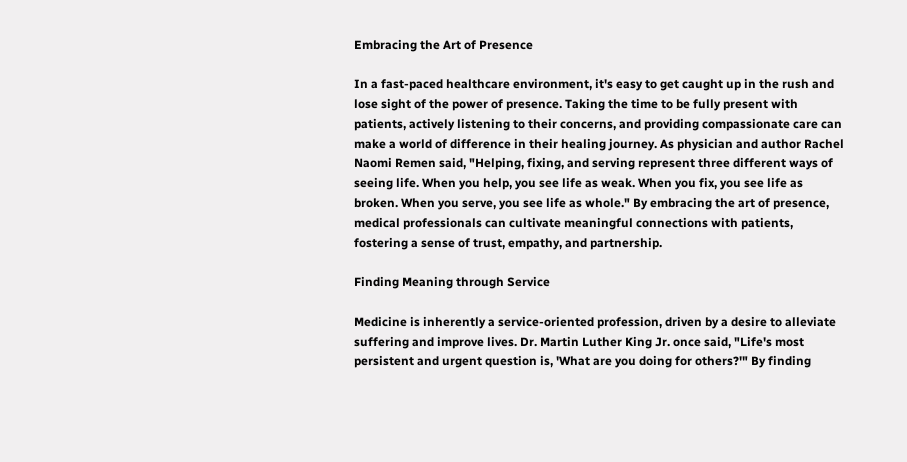Embracing the Art of Presence

In a fast-paced healthcare environment, it's easy to get caught up in the rush and lose sight of the power of presence. Taking the time to be fully present with patients, actively listening to their concerns, and providing compassionate care can make a world of difference in their healing journey. As physician and author Rachel Naomi Remen said, "Helping, fixing, and serving represent three different ways of seeing life. When you help, you see life as weak. When you fix, you see life as broken. When you serve, you see life as whole." By embracing the art of presence, medical professionals can cultivate meaningful connections with patients, fostering a sense of trust, empathy, and partnership.

Finding Meaning through Service

Medicine is inherently a service-oriented profession, driven by a desire to alleviate suffering and improve lives. Dr. Martin Luther King Jr. once said, "Life's most persistent and urgent question is, 'What are you doing for others?'" By finding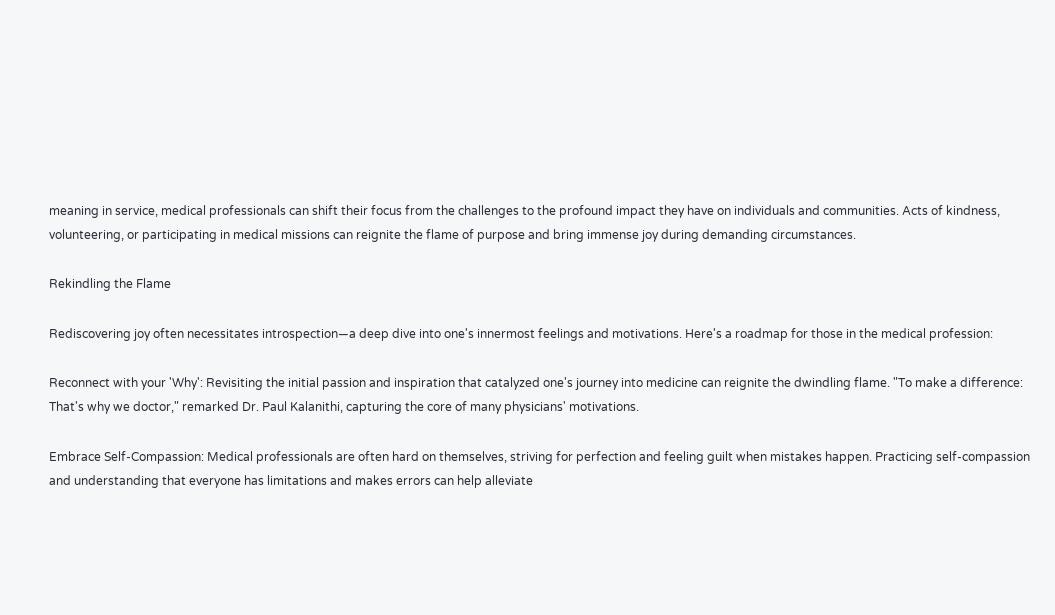meaning in service, medical professionals can shift their focus from the challenges to the profound impact they have on individuals and communities. Acts of kindness, volunteering, or participating in medical missions can reignite the flame of purpose and bring immense joy during demanding circumstances.

Rekindling the Flame

Rediscovering joy often necessitates introspection—a deep dive into one's innermost feelings and motivations. Here's a roadmap for those in the medical profession:

Reconnect with your 'Why': Revisiting the initial passion and inspiration that catalyzed one's journey into medicine can reignite the dwindling flame. "To make a difference: That's why we doctor," remarked Dr. Paul Kalanithi, capturing the core of many physicians' motivations.

Embrace Self-Compassion: Medical professionals are often hard on themselves, striving for perfection and feeling guilt when mistakes happen. Practicing self-compassion and understanding that everyone has limitations and makes errors can help alleviate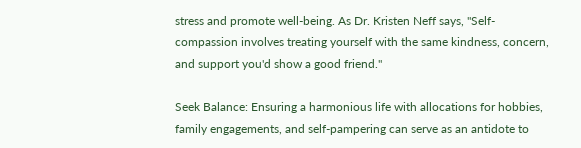stress and promote well-being. As Dr. Kristen Neff says, "Self-compassion involves treating yourself with the same kindness, concern, and support you'd show a good friend."

Seek Balance: Ensuring a harmonious life with allocations for hobbies, family engagements, and self-pampering can serve as an antidote to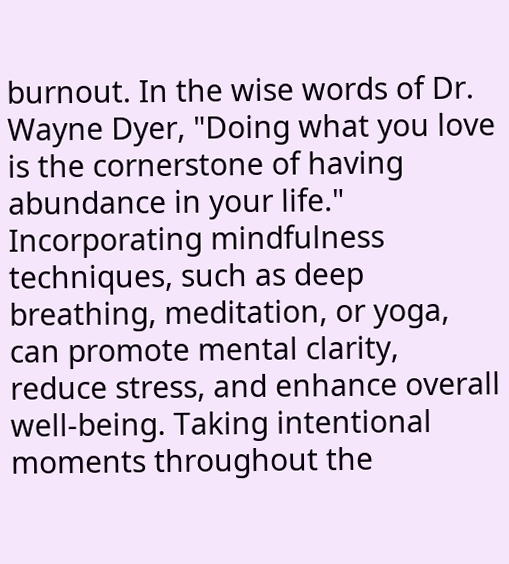burnout. In the wise words of Dr. Wayne Dyer, "Doing what you love is the cornerstone of having abundance in your life." Incorporating mindfulness techniques, such as deep breathing, meditation, or yoga, can promote mental clarity, reduce stress, and enhance overall well-being. Taking intentional moments throughout the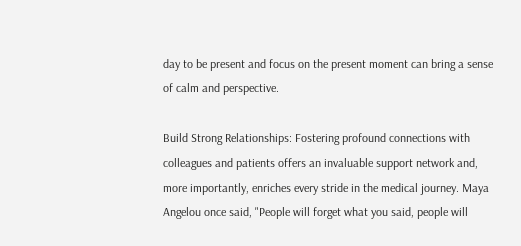day to be present and focus on the present moment can bring a sense of calm and perspective.

Build Strong Relationships: Fostering profound connections with colleagues and patients offers an invaluable support network and, more importantly, enriches every stride in the medical journey. Maya Angelou once said, "People will forget what you said, people will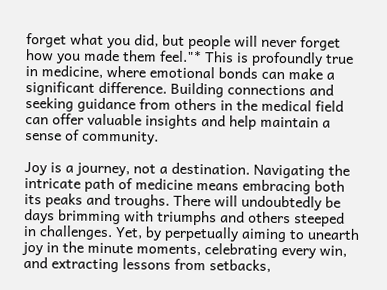forget what you did, but people will never forget how you made them feel."* This is profoundly true in medicine, where emotional bonds can make a significant difference. Building connections and seeking guidance from others in the medical field can offer valuable insights and help maintain a sense of community.

Joy is a journey, not a destination. Navigating the intricate path of medicine means embracing both its peaks and troughs. There will undoubtedly be days brimming with triumphs and others steeped in challenges. Yet, by perpetually aiming to unearth joy in the minute moments, celebrating every win, and extracting lessons from setbacks,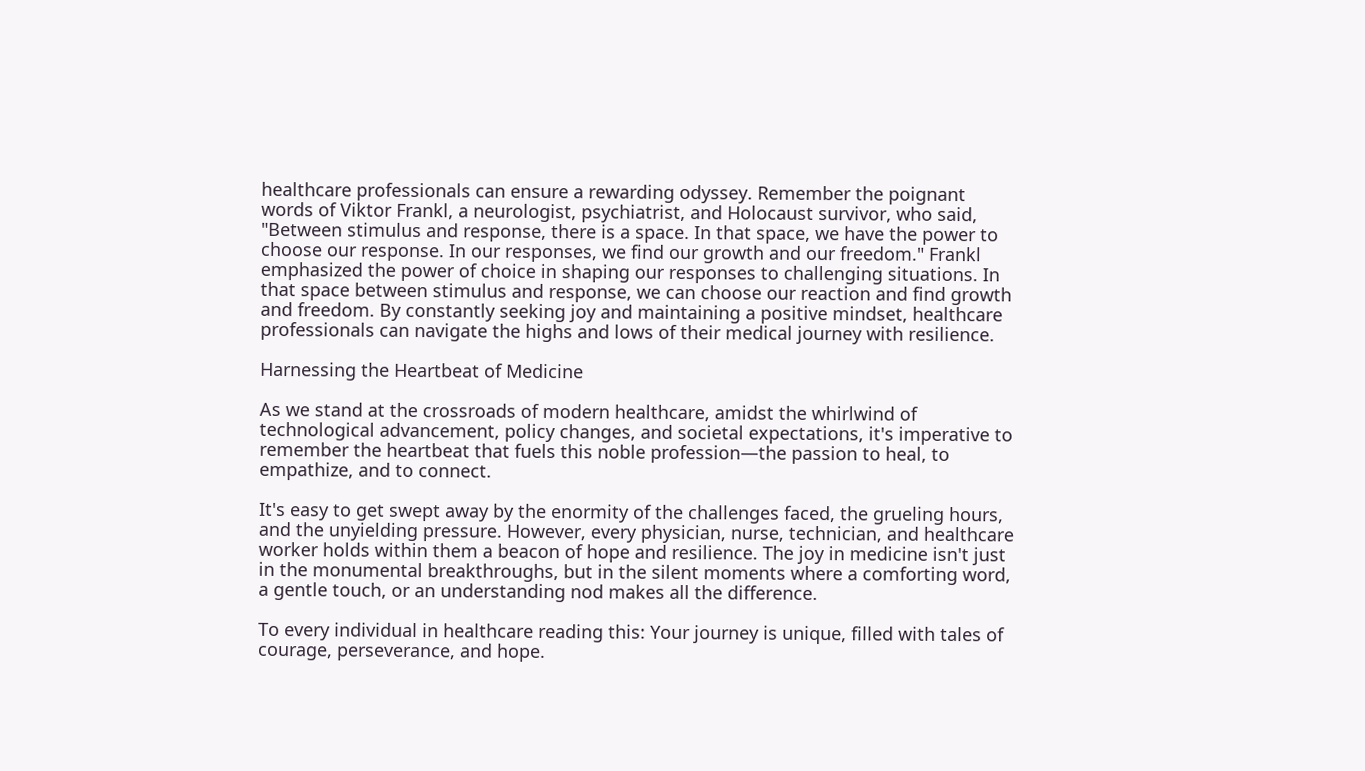healthcare professionals can ensure a rewarding odyssey. Remember the poignant words of Viktor Frankl, a neurologist, psychiatrist, and Holocaust survivor, who said, "Between stimulus and response, there is a space. In that space, we have the power to choose our response. In our responses, we find our growth and our freedom." Frankl emphasized the power of choice in shaping our responses to challenging situations. In that space between stimulus and response, we can choose our reaction and find growth and freedom. By constantly seeking joy and maintaining a positive mindset, healthcare professionals can navigate the highs and lows of their medical journey with resilience.

Harnessing the Heartbeat of Medicine

As we stand at the crossroads of modern healthcare, amidst the whirlwind of technological advancement, policy changes, and societal expectations, it's imperative to remember the heartbeat that fuels this noble profession—the passion to heal, to empathize, and to connect.

It's easy to get swept away by the enormity of the challenges faced, the grueling hours, and the unyielding pressure. However, every physician, nurse, technician, and healthcare worker holds within them a beacon of hope and resilience. The joy in medicine isn't just in the monumental breakthroughs, but in the silent moments where a comforting word, a gentle touch, or an understanding nod makes all the difference.

To every individual in healthcare reading this: Your journey is unique, filled with tales of courage, perseverance, and hope.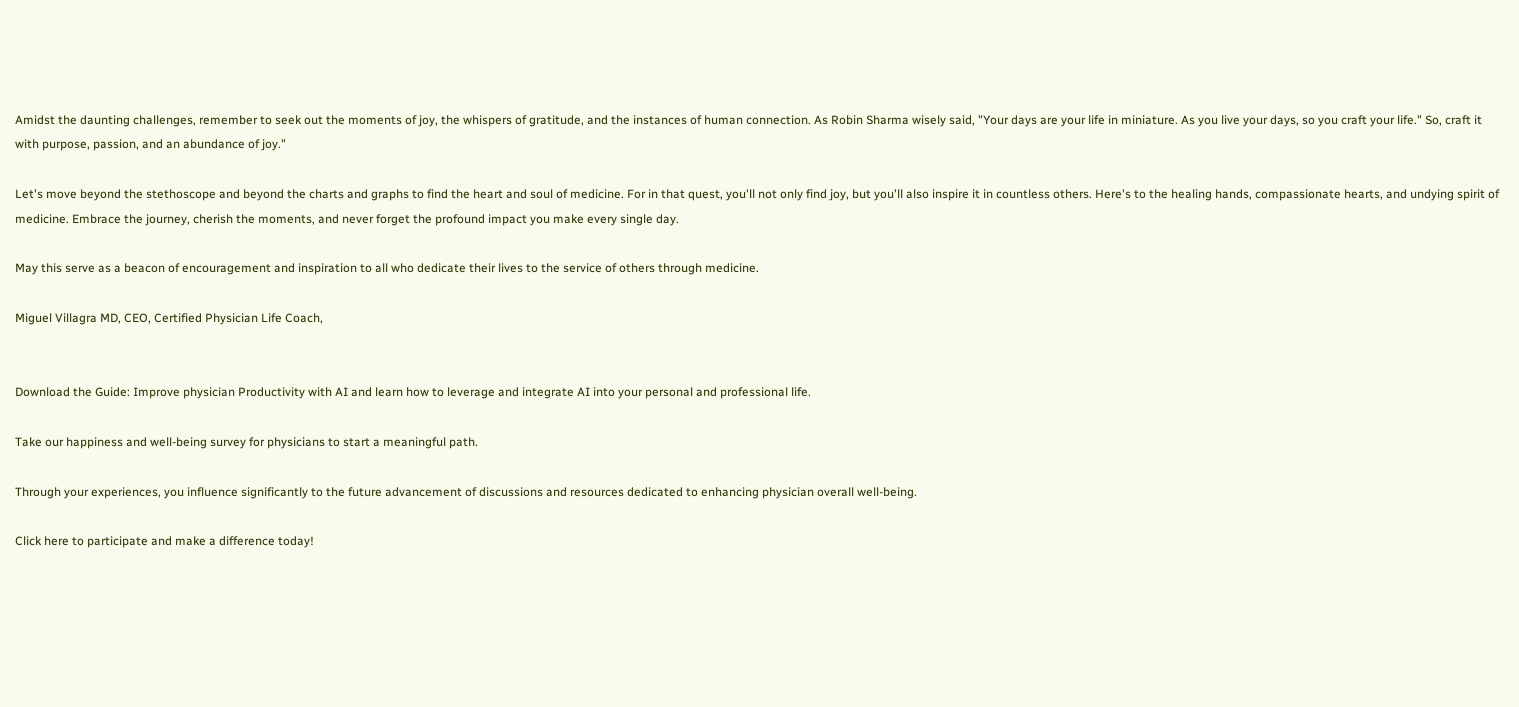Amidst the daunting challenges, remember to seek out the moments of joy, the whispers of gratitude, and the instances of human connection. As Robin Sharma wisely said, "Your days are your life in miniature. As you live your days, so you craft your life." So, craft it with purpose, passion, and an abundance of joy."

Let's move beyond the stethoscope and beyond the charts and graphs to find the heart and soul of medicine. For in that quest, you'll not only find joy, but you'll also inspire it in countless others. Here's to the healing hands, compassionate hearts, and undying spirit of medicine. Embrace the journey, cherish the moments, and never forget the profound impact you make every single day.

May this serve as a beacon of encouragement and inspiration to all who dedicate their lives to the service of others through medicine.

Miguel Villagra MD, CEO, Certified Physician Life Coach,


Download the Guide: Improve physician Productivity with AI and learn how to leverage and integrate AI into your personal and professional life.

Take our happiness and well-being survey for physicians to start a meaningful path.

Through your experiences, you influence significantly to the future advancement of discussions and resources dedicated to enhancing physician overall well-being.

Click here to participate and make a difference today!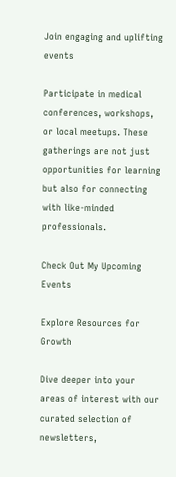Join engaging and uplifting events

Participate in medical conferences, workshops, or local meetups. These gatherings are not just opportunities for learning but also for connecting with like-minded professionals.

Check Out My Upcoming Events

Explore Resources for Growth

Dive deeper into your areas of interest with our curated selection of newsletters,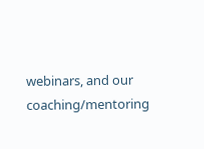webinars, and our coaching/mentoring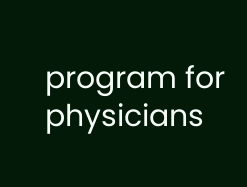program for physicians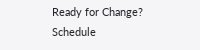Ready for Change? Schedule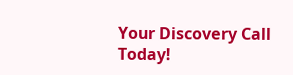Your Discovery Call Today!